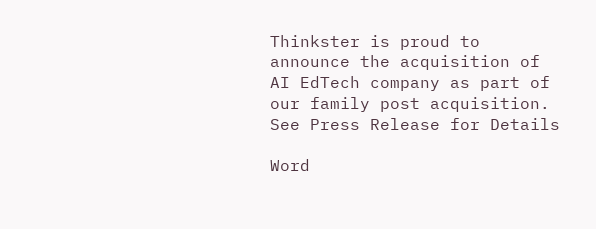Thinkster is proud to announce the acquisition of AI EdTech company as part of our family post acquisition.
See Press Release for Details

Word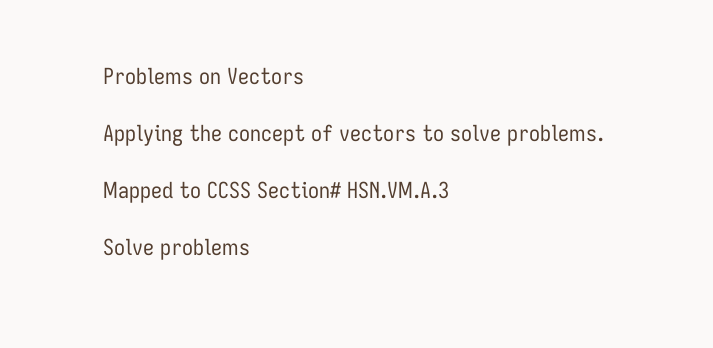Problems on Vectors

Applying the concept of vectors to solve problems.

Mapped to CCSS Section# HSN.VM.A.3

Solve problems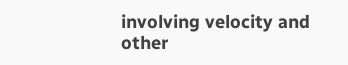involving velocity and other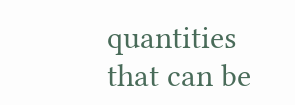quantities that can be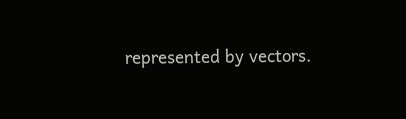represented by vectors.